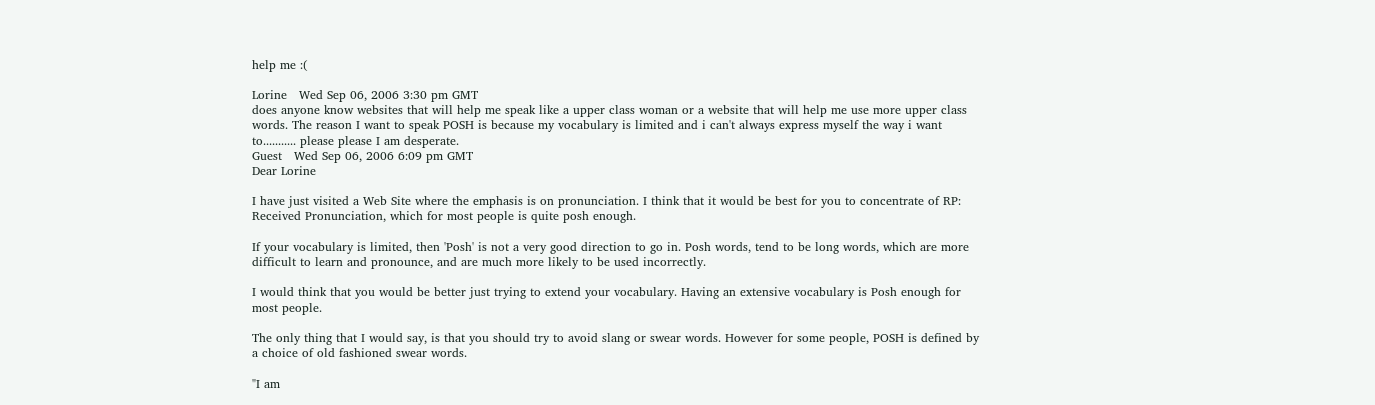help me :(

Lorine   Wed Sep 06, 2006 3:30 pm GMT
does anyone know websites that will help me speak like a upper class woman or a website that will help me use more upper class words. The reason I want to speak POSH is because my vocabulary is limited and i can't always express myself the way i want to........... please please I am desperate.
Guest   Wed Sep 06, 2006 6:09 pm GMT
Dear Lorine

I have just visited a Web Site where the emphasis is on pronunciation. I think that it would be best for you to concentrate of RP: Received Pronunciation, which for most people is quite posh enough.

If your vocabulary is limited, then 'Posh' is not a very good direction to go in. Posh words, tend to be long words, which are more difficult to learn and pronounce, and are much more likely to be used incorrectly.

I would think that you would be better just trying to extend your vocabulary. Having an extensive vocabulary is Posh enough for most people.

The only thing that I would say, is that you should try to avoid slang or swear words. However for some people, POSH is defined by a choice of old fashioned swear words.

"I am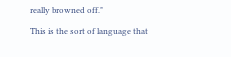really browned off."

This is the sort of language that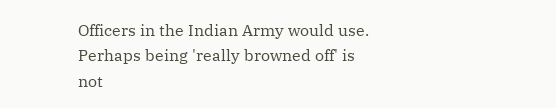Officers in the Indian Army would use. Perhaps being 'really browned off' is not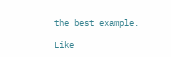the best example.

Like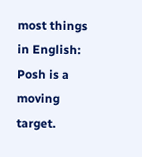most things in English: Posh is a moving target.